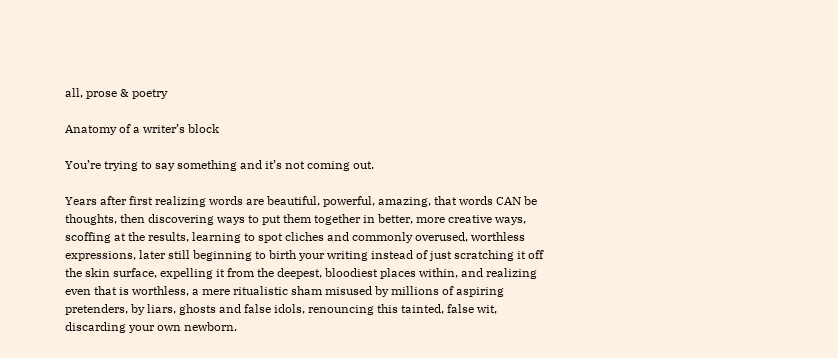all, prose & poetry

Anatomy of a writer’s block

You’re trying to say something and it’s not coming out.

Years after first realizing words are beautiful, powerful, amazing, that words CAN be thoughts, then discovering ways to put them together in better, more creative ways, scoffing at the results, learning to spot cliches and commonly overused, worthless expressions, later still beginning to birth your writing instead of just scratching it off the skin surface, expelling it from the deepest, bloodiest places within, and realizing even that is worthless, a mere ritualistic sham misused by millions of aspiring pretenders, by liars, ghosts and false idols, renouncing this tainted, false wit, discarding your own newborn.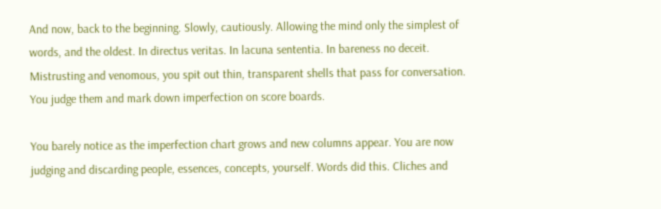And now, back to the beginning. Slowly, cautiously. Allowing the mind only the simplest of words, and the oldest. In directus veritas. In lacuna sententia. In bareness no deceit. Mistrusting and venomous, you spit out thin, transparent shells that pass for conversation. You judge them and mark down imperfection on score boards.

You barely notice as the imperfection chart grows and new columns appear. You are now judging and discarding people, essences, concepts, yourself. Words did this. Cliches and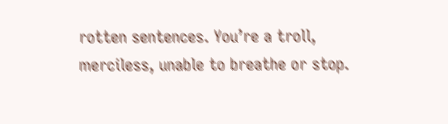rotten sentences. You’re a troll, merciless, unable to breathe or stop.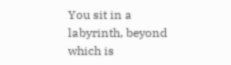You sit in a labyrinth, beyond which is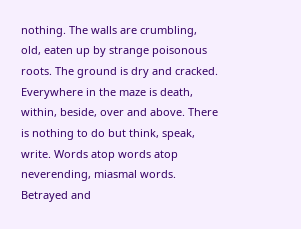nothing. The walls are crumbling, old, eaten up by strange poisonous roots. The ground is dry and cracked. Everywhere in the maze is death, within, beside, over and above. There is nothing to do but think, speak, write. Words atop words atop neverending, miasmal words. Betrayed and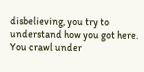disbelieving, you try to understand how you got here. You crawl under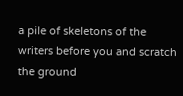a pile of skeletons of the writers before you and scratch the ground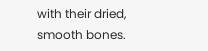with their dried, smooth bones.